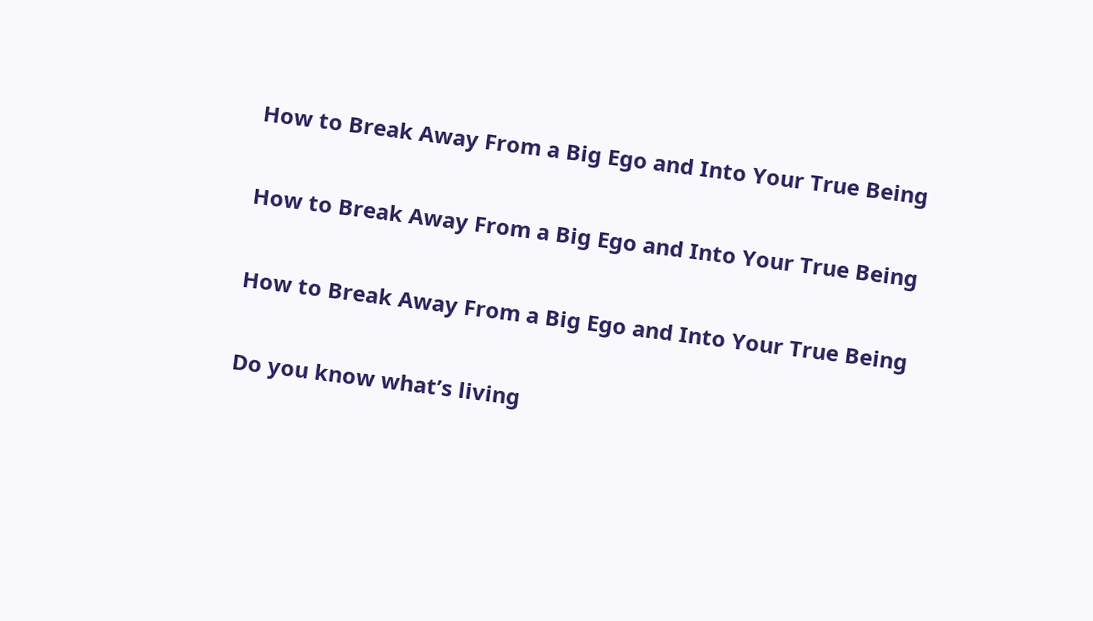How to Break Away From a Big Ego and Into Your True Being

How to Break Away From a Big Ego and Into Your True Being

How to Break Away From a Big Ego and Into Your True Being

Do you know what’s living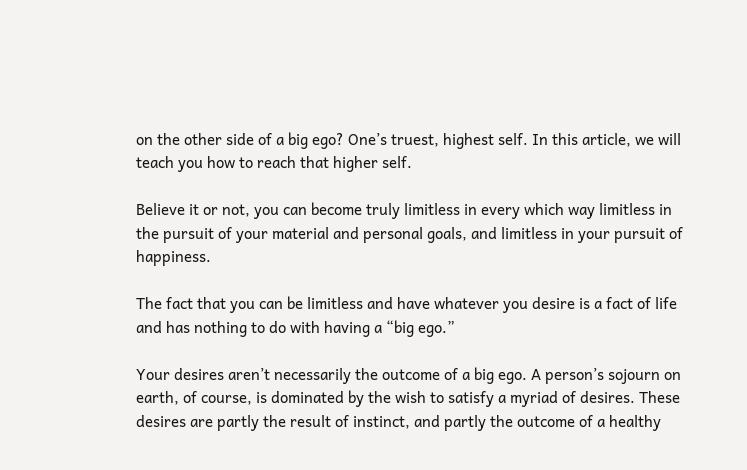on the other side of a big ego? One’s truest, highest self. In this article, we will teach you how to reach that higher self.

Believe it or not, you can become truly limitless in every which way limitless in the pursuit of your material and personal goals, and limitless in your pursuit of happiness.

The fact that you can be limitless and have whatever you desire is a fact of life and has nothing to do with having a “big ego.”

Your desires aren’t necessarily the outcome of a big ego. A person’s sojourn on earth, of course, is dominated by the wish to satisfy a myriad of desires. These desires are partly the result of instinct, and partly the outcome of a healthy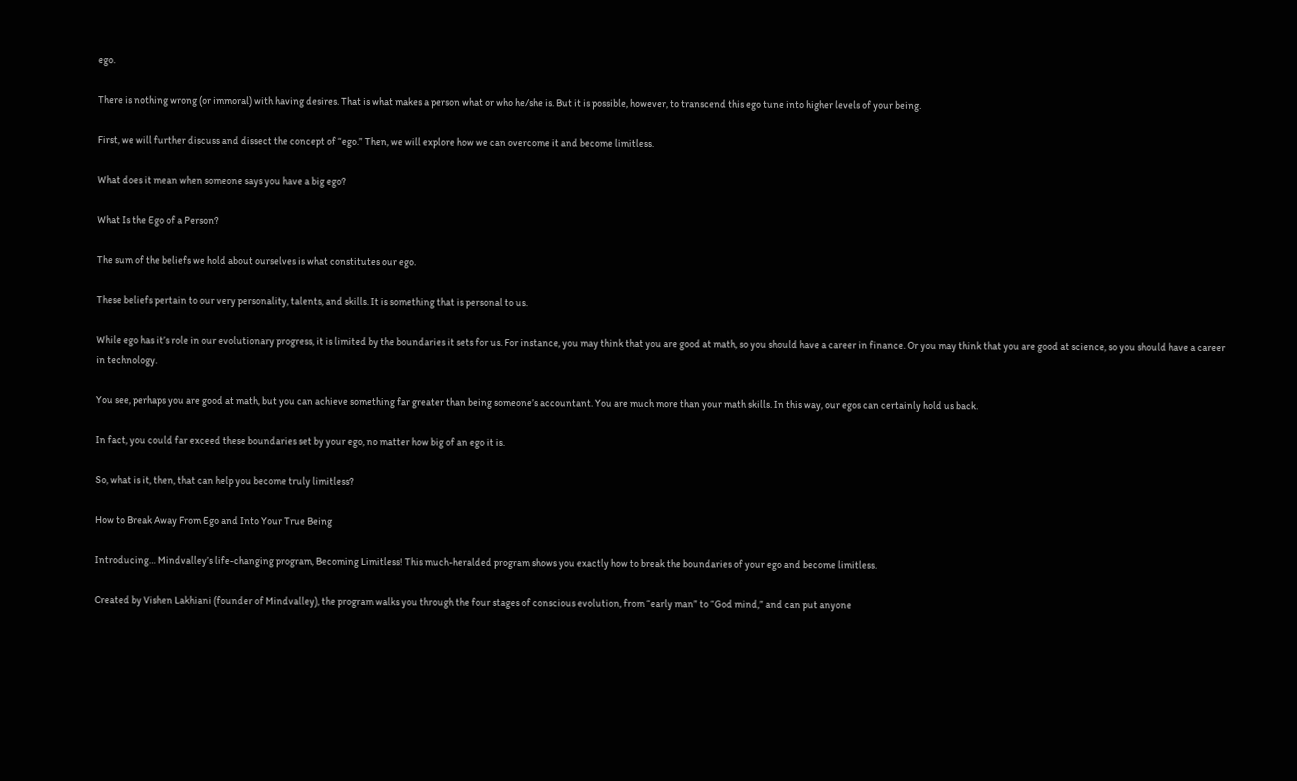ego.

There is nothing wrong (or immoral) with having desires. That is what makes a person what or who he/she is. But it is possible, however, to transcend this ego tune into higher levels of your being.

First, we will further discuss and dissect the concept of “ego.” Then, we will explore how we can overcome it and become limitless.

What does it mean when someone says you have a big ego?

What Is the Ego of a Person?

The sum of the beliefs we hold about ourselves is what constitutes our ego.

These beliefs pertain to our very personality, talents, and skills. It is something that is personal to us.

While ego has it’s role in our evolutionary progress, it is limited by the boundaries it sets for us. For instance, you may think that you are good at math, so you should have a career in finance. Or you may think that you are good at science, so you should have a career in technology.

You see, perhaps you are good at math, but you can achieve something far greater than being someone’s accountant. You are much more than your math skills. In this way, our egos can certainly hold us back.

In fact, you could far exceed these boundaries set by your ego, no matter how big of an ego it is.

So, what is it, then, that can help you become truly limitless?

How to Break Away From Ego and Into Your True Being

Introducing… Mindvalley’s life-changing program, Becoming Limitless! This much-heralded program shows you exactly how to break the boundaries of your ego and become limitless.

Created by Vishen Lakhiani (founder of Mindvalley), the program walks you through the four stages of conscious evolution, from “early man” to “God mind,” and can put anyone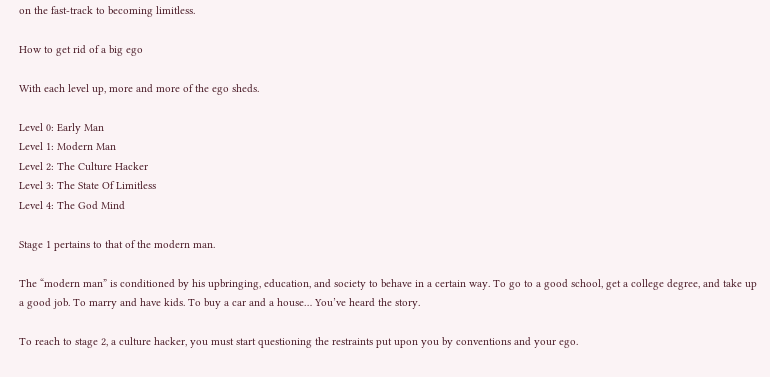on the fast-track to becoming limitless.

How to get rid of a big ego

With each level up, more and more of the ego sheds.

Level 0: Early Man
Level 1: Modern Man
Level 2: The Culture Hacker
Level 3: The State Of Limitless
Level 4: The God Mind

Stage 1 pertains to that of the modern man.

The “modern man” is conditioned by his upbringing, education, and society to behave in a certain way. To go to a good school, get a college degree, and take up a good job. To marry and have kids. To buy a car and a house… You’ve heard the story.

To reach to stage 2, a culture hacker, you must start questioning the restraints put upon you by conventions and your ego.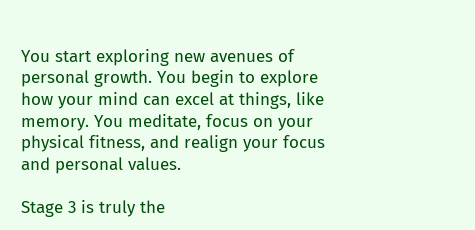You start exploring new avenues of personal growth. You begin to explore how your mind can excel at things, like memory. You meditate, focus on your physical fitness, and realign your focus and personal values.

Stage 3 is truly the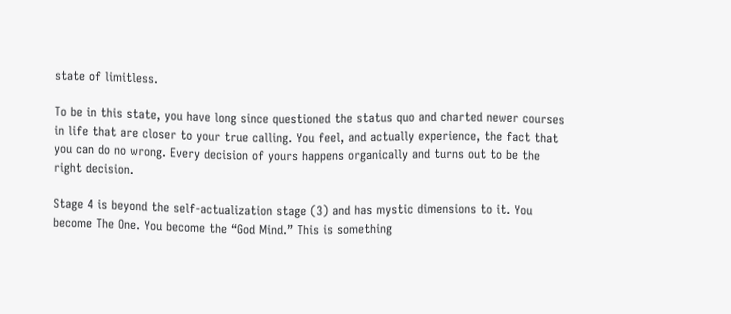state of limitless.

To be in this state, you have long since questioned the status quo and charted newer courses in life that are closer to your true calling. You feel, and actually experience, the fact that you can do no wrong. Every decision of yours happens organically and turns out to be the right decision.

Stage 4 is beyond the self-actualization stage (3) and has mystic dimensions to it. You become The One. You become the “God Mind.” This is something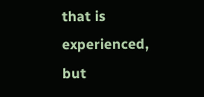that is experienced, but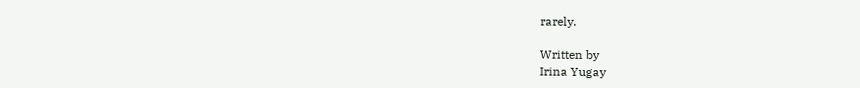rarely.

Written by
Irina Yugay